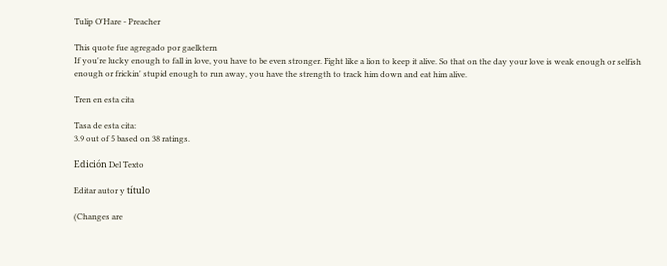Tulip O'Hare - Preacher

This quote fue agregado por gaelktern
If you're lucky enough to fall in love, you have to be even stronger. Fight like a lion to keep it alive. So that on the day your love is weak enough or selfish enough or frickin' stupid enough to run away, you have the strength to track him down and eat him alive.

Tren en esta cita

Tasa de esta cita:
3.9 out of 5 based on 38 ratings.

Edición Del Texto

Editar autor y título

(Changes are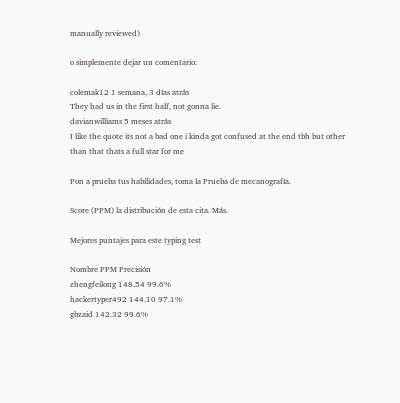manually reviewed)

o simplemente dejar un comentario:

colemak12 1 semana, 3 días atrás
They had us in the first half, not gonna lie.
davianwilliams 5 meses atrás
I like the quote its not a bad one i kinda got confused at the end tbh but other than that thats a full star for me

Pon a prueba tus habilidades, toma la Prueba de mecanografía.

Score (PPM) la distribución de esta cita. Más.

Mejores puntajes para este typing test

Nombre PPM Precisión
zhengfeilong 148.54 99.6%
hackertyper492 144.10 97.1%
gbzaid 142.32 99.6%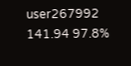user267992 141.94 97.8%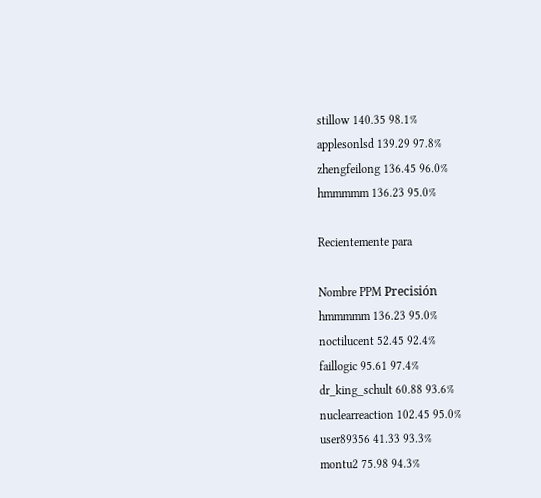stillow 140.35 98.1%
applesonlsd 139.29 97.8%
zhengfeilong 136.45 96.0%
hmmmmm 136.23 95.0%

Recientemente para

Nombre PPM Precisión
hmmmmm 136.23 95.0%
noctilucent 52.45 92.4%
faillogic 95.61 97.4%
dr_king_schult 60.88 93.6%
nuclearreaction 102.45 95.0%
user89356 41.33 93.3%
montu2 75.98 94.3%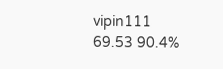vipin111 69.53 90.4%